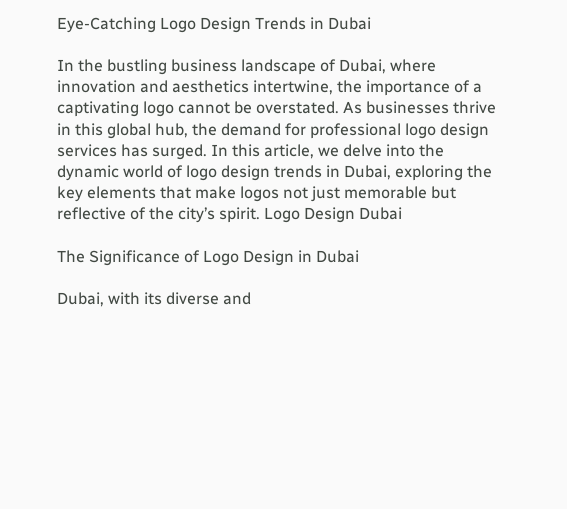Eye-Catching Logo Design Trends in Dubai

In the bustling business landscape of Dubai, where innovation and aesthetics intertwine, the importance of a captivating logo cannot be overstated. As businesses thrive in this global hub, the demand for professional logo design services has surged. In this article, we delve into the dynamic world of logo design trends in Dubai, exploring the key elements that make logos not just memorable but reflective of the city’s spirit. Logo Design Dubai

The Significance of Logo Design in Dubai

Dubai, with its diverse and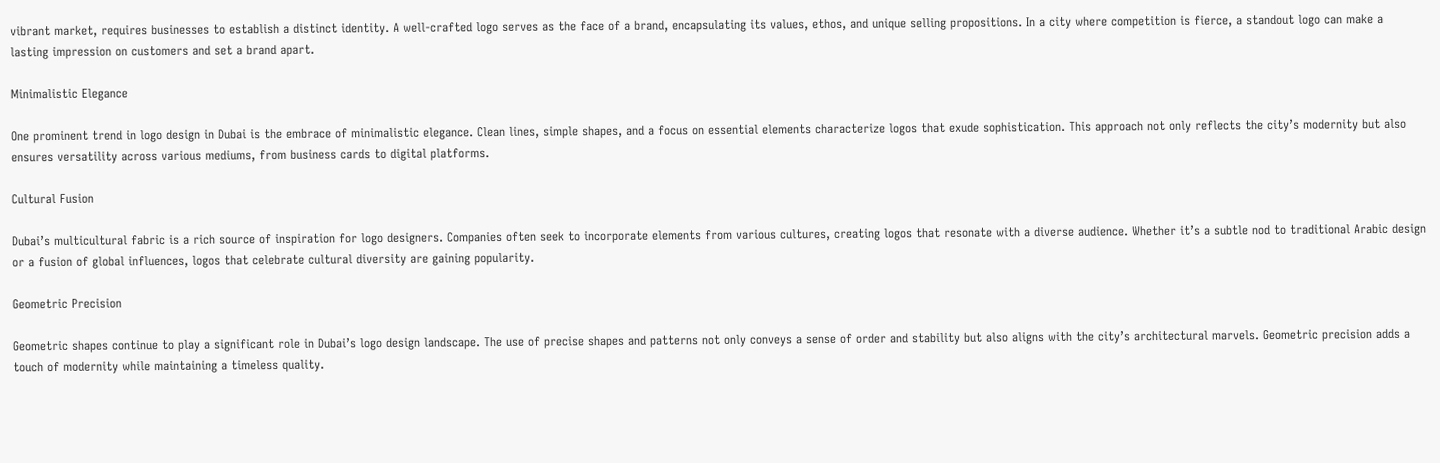vibrant market, requires businesses to establish a distinct identity. A well-crafted logo serves as the face of a brand, encapsulating its values, ethos, and unique selling propositions. In a city where competition is fierce, a standout logo can make a lasting impression on customers and set a brand apart.

Minimalistic Elegance

One prominent trend in logo design in Dubai is the embrace of minimalistic elegance. Clean lines, simple shapes, and a focus on essential elements characterize logos that exude sophistication. This approach not only reflects the city’s modernity but also ensures versatility across various mediums, from business cards to digital platforms.

Cultural Fusion

Dubai’s multicultural fabric is a rich source of inspiration for logo designers. Companies often seek to incorporate elements from various cultures, creating logos that resonate with a diverse audience. Whether it’s a subtle nod to traditional Arabic design or a fusion of global influences, logos that celebrate cultural diversity are gaining popularity.

Geometric Precision

Geometric shapes continue to play a significant role in Dubai’s logo design landscape. The use of precise shapes and patterns not only conveys a sense of order and stability but also aligns with the city’s architectural marvels. Geometric precision adds a touch of modernity while maintaining a timeless quality.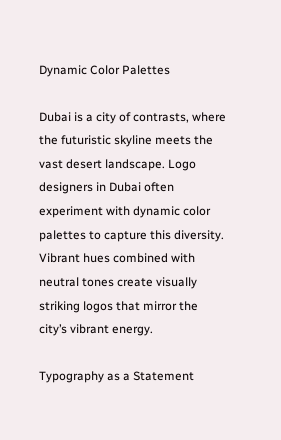Dynamic Color Palettes

Dubai is a city of contrasts, where the futuristic skyline meets the vast desert landscape. Logo designers in Dubai often experiment with dynamic color palettes to capture this diversity. Vibrant hues combined with neutral tones create visually striking logos that mirror the city’s vibrant energy.

Typography as a Statement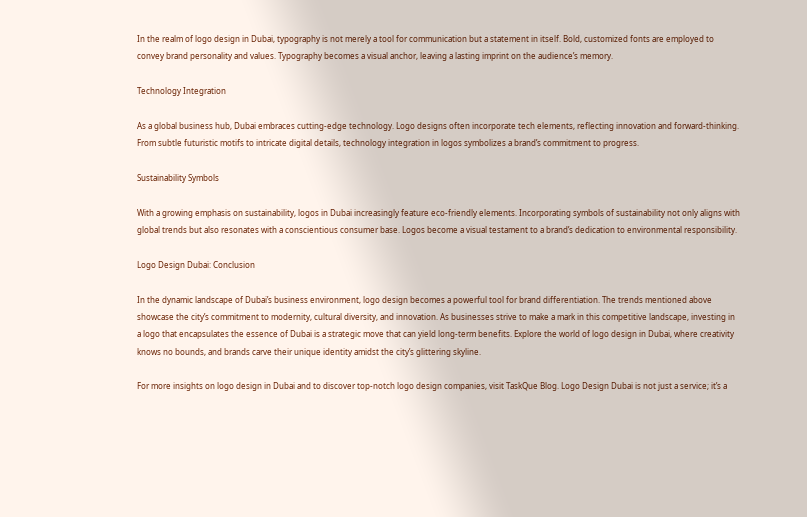In the realm of logo design in Dubai, typography is not merely a tool for communication but a statement in itself. Bold, customized fonts are employed to convey brand personality and values. Typography becomes a visual anchor, leaving a lasting imprint on the audience’s memory.

Technology Integration

As a global business hub, Dubai embraces cutting-edge technology. Logo designs often incorporate tech elements, reflecting innovation and forward-thinking. From subtle futuristic motifs to intricate digital details, technology integration in logos symbolizes a brand’s commitment to progress.

Sustainability Symbols

With a growing emphasis on sustainability, logos in Dubai increasingly feature eco-friendly elements. Incorporating symbols of sustainability not only aligns with global trends but also resonates with a conscientious consumer base. Logos become a visual testament to a brand’s dedication to environmental responsibility.

Logo Design Dubai: Conclusion

In the dynamic landscape of Dubai’s business environment, logo design becomes a powerful tool for brand differentiation. The trends mentioned above showcase the city’s commitment to modernity, cultural diversity, and innovation. As businesses strive to make a mark in this competitive landscape, investing in a logo that encapsulates the essence of Dubai is a strategic move that can yield long-term benefits. Explore the world of logo design in Dubai, where creativity knows no bounds, and brands carve their unique identity amidst the city’s glittering skyline.

For more insights on logo design in Dubai and to discover top-notch logo design companies, visit TaskQue Blog. Logo Design Dubai is not just a service; it’s a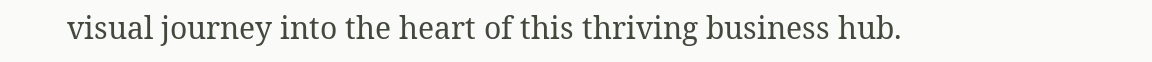visual journey into the heart of this thriving business hub.